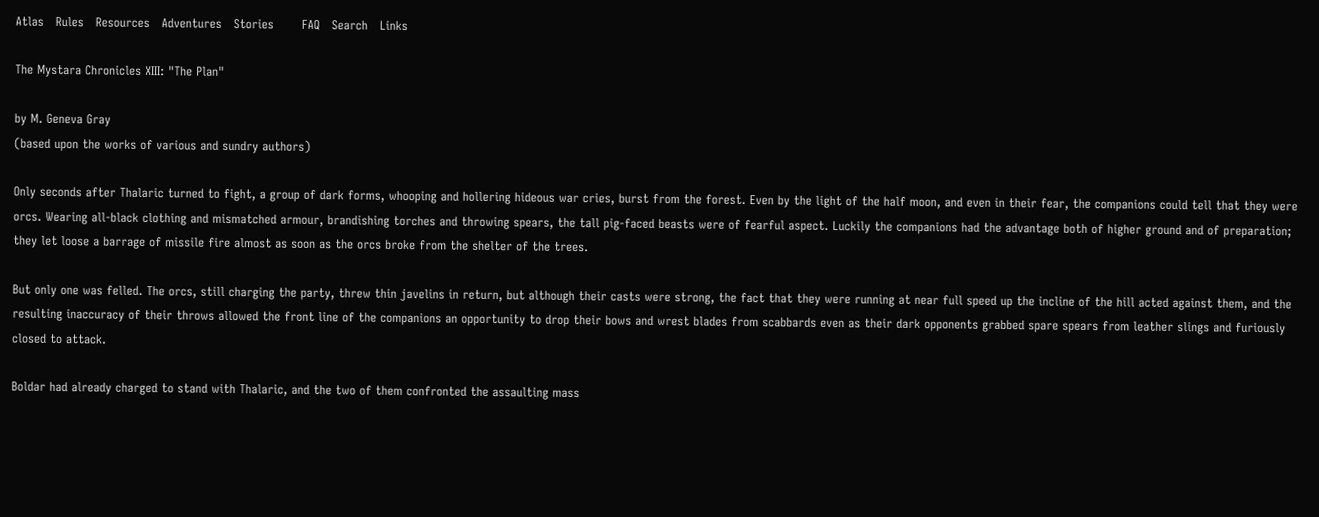Atlas   Rules   Resources   Adventures   Stories       FAQ   Search   Links

The Mystara Chronicles XIII: "The Plan"

by M. Geneva Gray
(based upon the works of various and sundry authors)

Only seconds after Thalaric turned to fight, a group of dark forms, whooping and hollering hideous war cries, burst from the forest. Even by the light of the half moon, and even in their fear, the companions could tell that they were orcs. Wearing all-black clothing and mismatched armour, brandishing torches and throwing spears, the tall pig-faced beasts were of fearful aspect. Luckily the companions had the advantage both of higher ground and of preparation; they let loose a barrage of missile fire almost as soon as the orcs broke from the shelter of the trees.

But only one was felled. The orcs, still charging the party, threw thin javelins in return, but although their casts were strong, the fact that they were running at near full speed up the incline of the hill acted against them, and the resulting inaccuracy of their throws allowed the front line of the companions an opportunity to drop their bows and wrest blades from scabbards even as their dark opponents grabbed spare spears from leather slings and furiously closed to attack.

Boldar had already charged to stand with Thalaric, and the two of them confronted the assaulting mass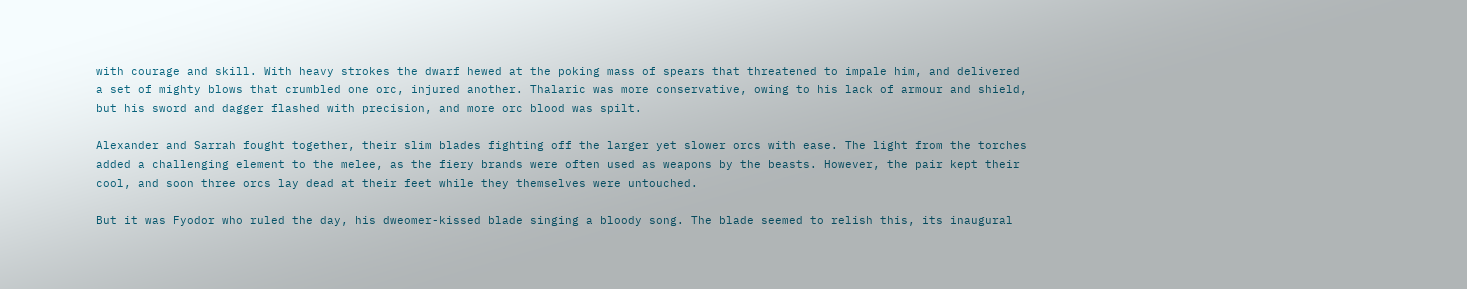with courage and skill. With heavy strokes the dwarf hewed at the poking mass of spears that threatened to impale him, and delivered a set of mighty blows that crumbled one orc, injured another. Thalaric was more conservative, owing to his lack of armour and shield, but his sword and dagger flashed with precision, and more orc blood was spilt.

Alexander and Sarrah fought together, their slim blades fighting off the larger yet slower orcs with ease. The light from the torches added a challenging element to the melee, as the fiery brands were often used as weapons by the beasts. However, the pair kept their cool, and soon three orcs lay dead at their feet while they themselves were untouched.

But it was Fyodor who ruled the day, his dweomer-kissed blade singing a bloody song. The blade seemed to relish this, its inaugural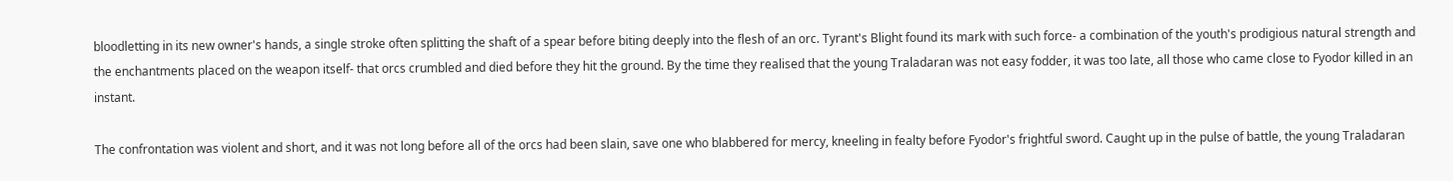bloodletting in its new owner's hands, a single stroke often splitting the shaft of a spear before biting deeply into the flesh of an orc. Tyrant's Blight found its mark with such force- a combination of the youth's prodigious natural strength and the enchantments placed on the weapon itself- that orcs crumbled and died before they hit the ground. By the time they realised that the young Traladaran was not easy fodder, it was too late, all those who came close to Fyodor killed in an instant.

The confrontation was violent and short, and it was not long before all of the orcs had been slain, save one who blabbered for mercy, kneeling in fealty before Fyodor's frightful sword. Caught up in the pulse of battle, the young Traladaran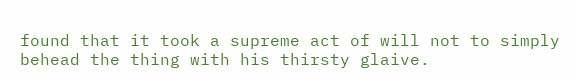found that it took a supreme act of will not to simply behead the thing with his thirsty glaive.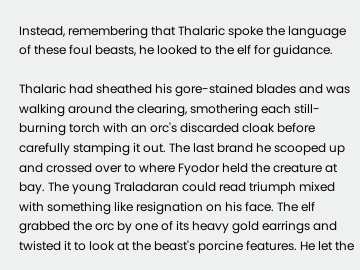Instead, remembering that Thalaric spoke the language of these foul beasts, he looked to the elf for guidance.

Thalaric had sheathed his gore-stained blades and was walking around the clearing, smothering each still-burning torch with an orc's discarded cloak before carefully stamping it out. The last brand he scooped up and crossed over to where Fyodor held the creature at bay. The young Traladaran could read triumph mixed with something like resignation on his face. The elf grabbed the orc by one of its heavy gold earrings and twisted it to look at the beast's porcine features. He let the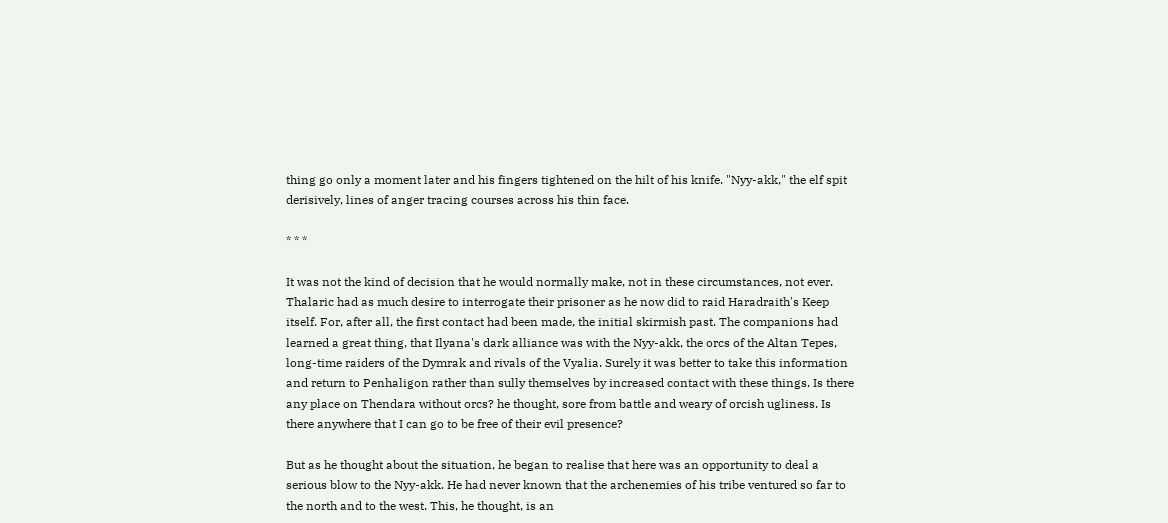thing go only a moment later and his fingers tightened on the hilt of his knife. "Nyy-akk," the elf spit derisively, lines of anger tracing courses across his thin face.

* * *

It was not the kind of decision that he would normally make, not in these circumstances, not ever. Thalaric had as much desire to interrogate their prisoner as he now did to raid Haradraith's Keep itself. For, after all, the first contact had been made, the initial skirmish past. The companions had learned a great thing, that Ilyana's dark alliance was with the Nyy-akk, the orcs of the Altan Tepes, long-time raiders of the Dymrak and rivals of the Vyalia. Surely it was better to take this information and return to Penhaligon rather than sully themselves by increased contact with these things. Is there any place on Thendara without orcs? he thought, sore from battle and weary of orcish ugliness. Is there anywhere that I can go to be free of their evil presence?

But as he thought about the situation, he began to realise that here was an opportunity to deal a serious blow to the Nyy-akk. He had never known that the archenemies of his tribe ventured so far to the north and to the west. This, he thought, is an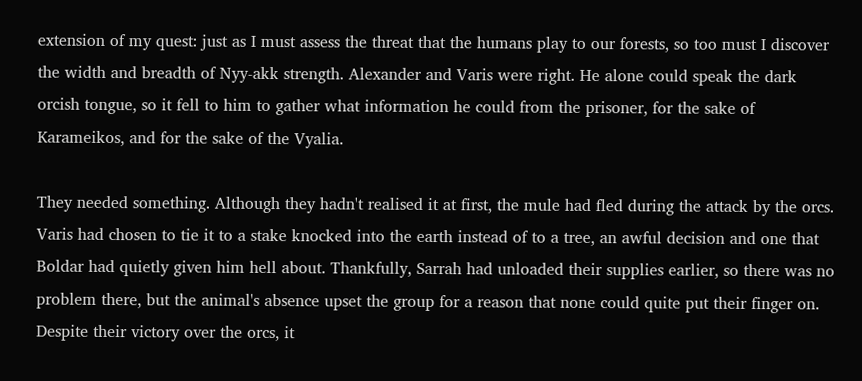extension of my quest: just as I must assess the threat that the humans play to our forests, so too must I discover the width and breadth of Nyy-akk strength. Alexander and Varis were right. He alone could speak the dark orcish tongue, so it fell to him to gather what information he could from the prisoner, for the sake of Karameikos, and for the sake of the Vyalia.

They needed something. Although they hadn't realised it at first, the mule had fled during the attack by the orcs. Varis had chosen to tie it to a stake knocked into the earth instead of to a tree, an awful decision and one that Boldar had quietly given him hell about. Thankfully, Sarrah had unloaded their supplies earlier, so there was no problem there, but the animal's absence upset the group for a reason that none could quite put their finger on. Despite their victory over the orcs, it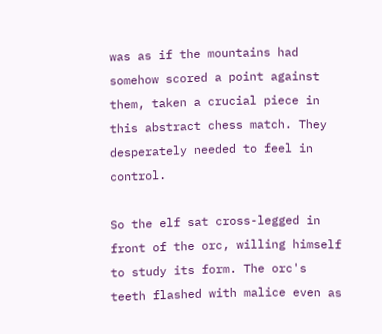was as if the mountains had somehow scored a point against them, taken a crucial piece in this abstract chess match. They desperately needed to feel in control.

So the elf sat cross-legged in front of the orc, willing himself to study its form. The orc's teeth flashed with malice even as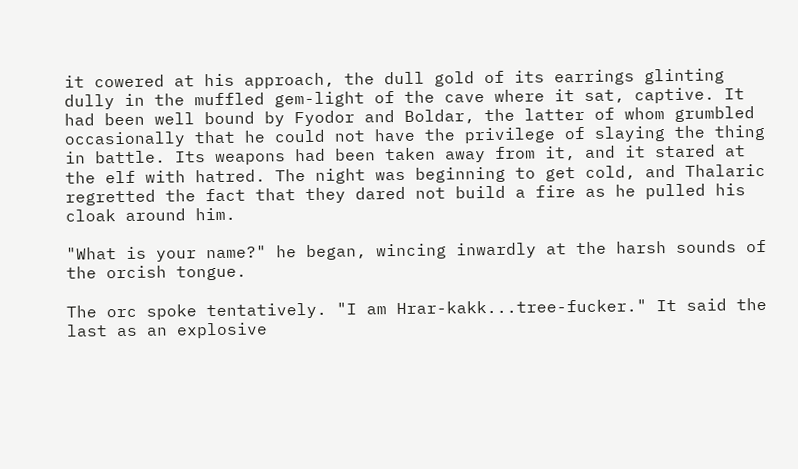it cowered at his approach, the dull gold of its earrings glinting dully in the muffled gem-light of the cave where it sat, captive. It had been well bound by Fyodor and Boldar, the latter of whom grumbled occasionally that he could not have the privilege of slaying the thing in battle. Its weapons had been taken away from it, and it stared at the elf with hatred. The night was beginning to get cold, and Thalaric regretted the fact that they dared not build a fire as he pulled his cloak around him.

"What is your name?" he began, wincing inwardly at the harsh sounds of the orcish tongue.

The orc spoke tentatively. "I am Hrar-kakk...tree-fucker." It said the last as an explosive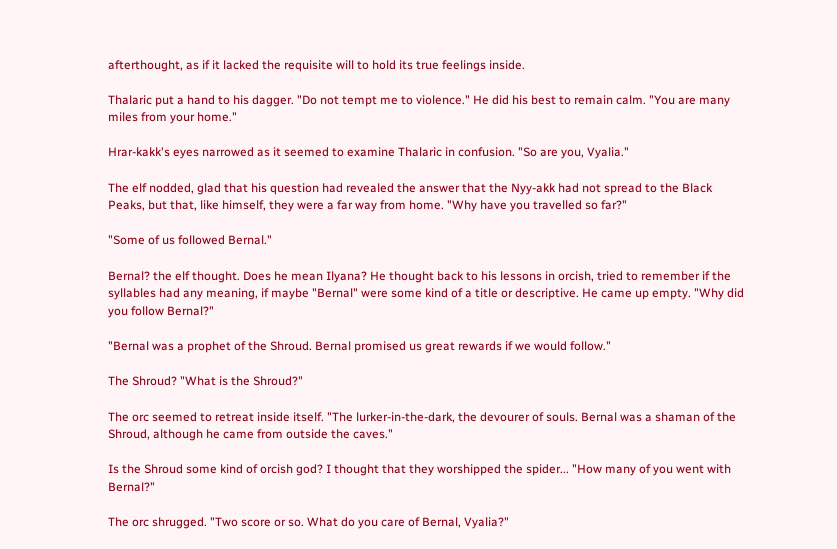afterthought, as if it lacked the requisite will to hold its true feelings inside.

Thalaric put a hand to his dagger. "Do not tempt me to violence." He did his best to remain calm. "You are many miles from your home."

Hrar-kakk's eyes narrowed as it seemed to examine Thalaric in confusion. "So are you, Vyalia."

The elf nodded, glad that his question had revealed the answer that the Nyy-akk had not spread to the Black Peaks, but that, like himself, they were a far way from home. "Why have you travelled so far?"

"Some of us followed Bernal."

Bernal? the elf thought. Does he mean Ilyana? He thought back to his lessons in orcish, tried to remember if the syllables had any meaning, if maybe "Bernal" were some kind of a title or descriptive. He came up empty. "Why did you follow Bernal?"

"Bernal was a prophet of the Shroud. Bernal promised us great rewards if we would follow."

The Shroud? "What is the Shroud?"

The orc seemed to retreat inside itself. "The lurker-in-the-dark, the devourer of souls. Bernal was a shaman of the Shroud, although he came from outside the caves."

Is the Shroud some kind of orcish god? I thought that they worshipped the spider... "How many of you went with Bernal?"

The orc shrugged. "Two score or so. What do you care of Bernal, Vyalia?"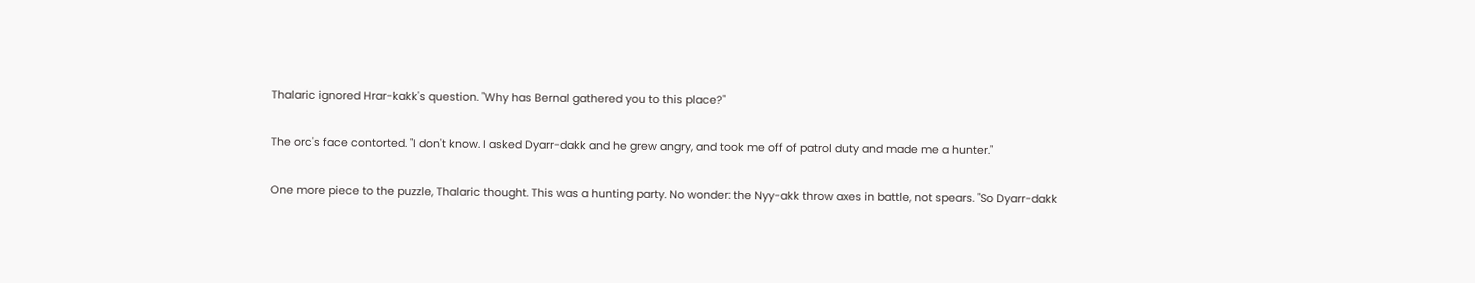Thalaric ignored Hrar-kakk's question. "Why has Bernal gathered you to this place?"

The orc's face contorted. "I don't know. I asked Dyarr-dakk and he grew angry, and took me off of patrol duty and made me a hunter."

One more piece to the puzzle, Thalaric thought. This was a hunting party. No wonder: the Nyy-akk throw axes in battle, not spears. "So Dyarr-dakk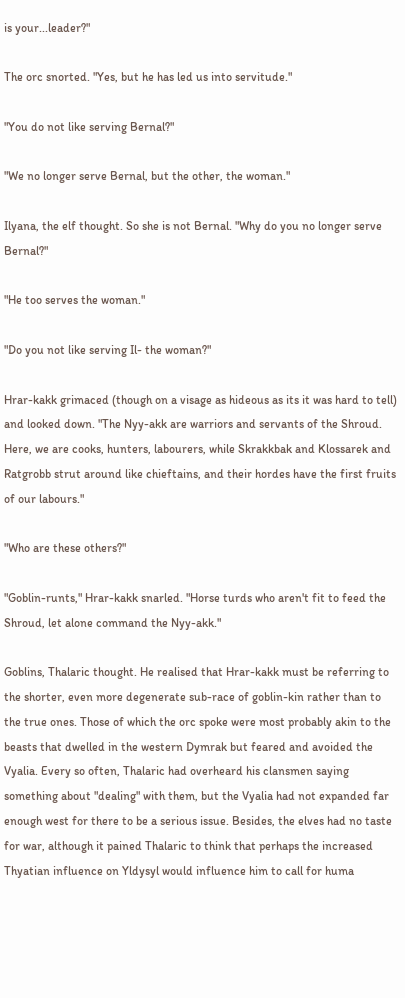is your...leader?"

The orc snorted. "Yes, but he has led us into servitude."

"You do not like serving Bernal?"

"We no longer serve Bernal, but the other, the woman."

Ilyana, the elf thought. So she is not Bernal. "Why do you no longer serve Bernal?"

"He too serves the woman."

"Do you not like serving Il- the woman?"

Hrar-kakk grimaced (though on a visage as hideous as its it was hard to tell) and looked down. "The Nyy-akk are warriors and servants of the Shroud. Here, we are cooks, hunters, labourers, while Skrakkbak and Klossarek and Ratgrobb strut around like chieftains, and their hordes have the first fruits of our labours."

"Who are these others?"

"Goblin-runts," Hrar-kakk snarled. "Horse turds who aren't fit to feed the Shroud, let alone command the Nyy-akk."

Goblins, Thalaric thought. He realised that Hrar-kakk must be referring to the shorter, even more degenerate sub-race of goblin-kin rather than to the true ones. Those of which the orc spoke were most probably akin to the beasts that dwelled in the western Dymrak but feared and avoided the Vyalia. Every so often, Thalaric had overheard his clansmen saying something about "dealing" with them, but the Vyalia had not expanded far enough west for there to be a serious issue. Besides, the elves had no taste for war, although it pained Thalaric to think that perhaps the increased Thyatian influence on Yldysyl would influence him to call for huma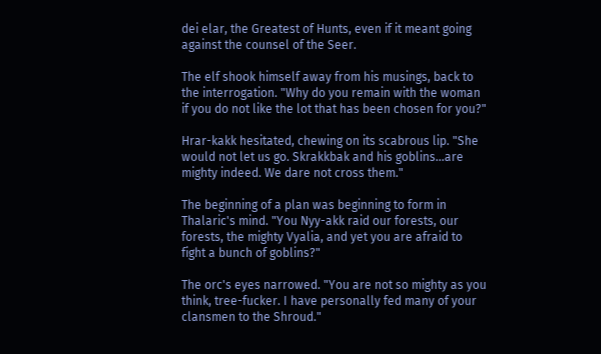dei elar, the Greatest of Hunts, even if it meant going against the counsel of the Seer.

The elf shook himself away from his musings, back to the interrogation. "Why do you remain with the woman if you do not like the lot that has been chosen for you?"

Hrar-kakk hesitated, chewing on its scabrous lip. "She would not let us go. Skrakkbak and his goblins...are mighty indeed. We dare not cross them."

The beginning of a plan was beginning to form in Thalaric's mind. "You Nyy-akk raid our forests, our forests, the mighty Vyalia, and yet you are afraid to fight a bunch of goblins?"

The orc's eyes narrowed. "You are not so mighty as you think, tree-fucker. I have personally fed many of your clansmen to the Shroud."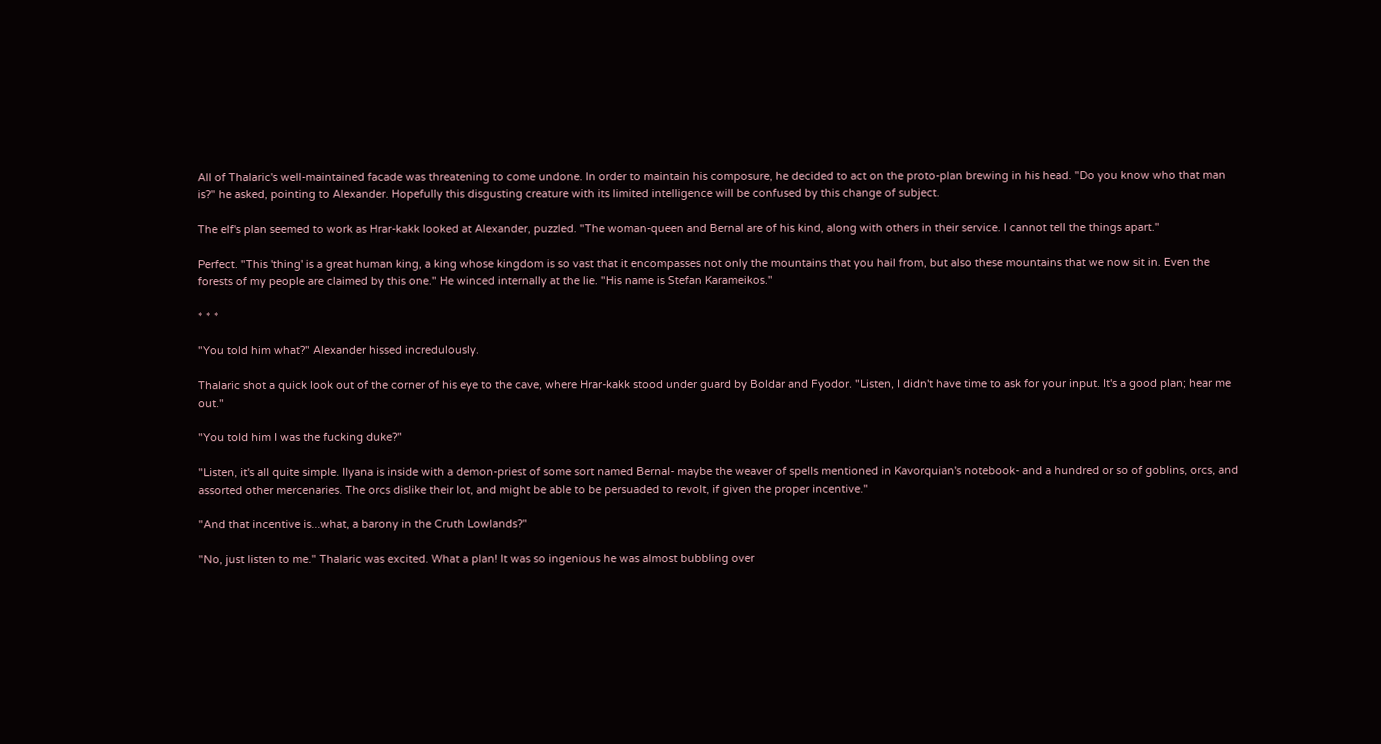All of Thalaric's well-maintained facade was threatening to come undone. In order to maintain his composure, he decided to act on the proto-plan brewing in his head. "Do you know who that man is?" he asked, pointing to Alexander. Hopefully this disgusting creature with its limited intelligence will be confused by this change of subject.

The elf's plan seemed to work as Hrar-kakk looked at Alexander, puzzled. "The woman-queen and Bernal are of his kind, along with others in their service. I cannot tell the things apart."

Perfect. "This 'thing' is a great human king, a king whose kingdom is so vast that it encompasses not only the mountains that you hail from, but also these mountains that we now sit in. Even the forests of my people are claimed by this one." He winced internally at the lie. "His name is Stefan Karameikos."

* * *

"You told him what?" Alexander hissed incredulously.

Thalaric shot a quick look out of the corner of his eye to the cave, where Hrar-kakk stood under guard by Boldar and Fyodor. "Listen, I didn't have time to ask for your input. It's a good plan; hear me out."

"You told him I was the fucking duke?"

"Listen, it's all quite simple. Ilyana is inside with a demon-priest of some sort named Bernal- maybe the weaver of spells mentioned in Kavorquian's notebook- and a hundred or so of goblins, orcs, and assorted other mercenaries. The orcs dislike their lot, and might be able to be persuaded to revolt, if given the proper incentive."

"And that incentive is...what, a barony in the Cruth Lowlands?"

"No, just listen to me." Thalaric was excited. What a plan! It was so ingenious he was almost bubbling over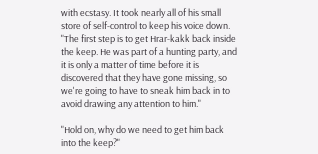with ecstasy. It took nearly all of his small store of self-control to keep his voice down. "The first step is to get Hrar-kakk back inside the keep. He was part of a hunting party, and it is only a matter of time before it is discovered that they have gone missing, so we're going to have to sneak him back in to avoid drawing any attention to him."

"Hold on, why do we need to get him back into the keep?"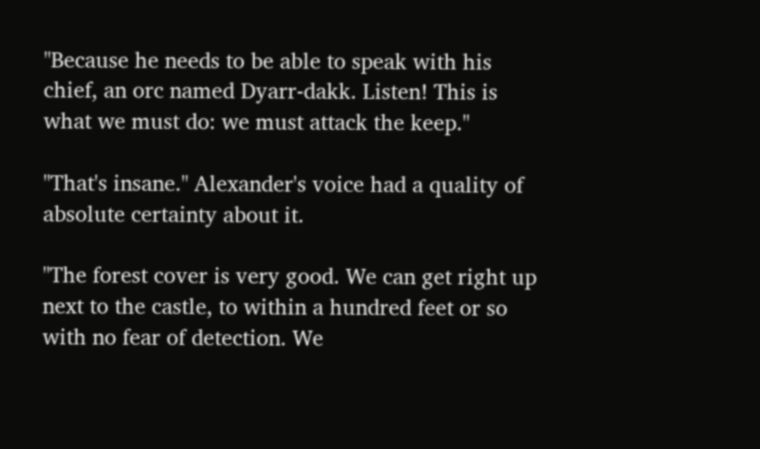"Because he needs to be able to speak with his chief, an orc named Dyarr-dakk. Listen! This is what we must do: we must attack the keep."

"That's insane." Alexander's voice had a quality of absolute certainty about it.

"The forest cover is very good. We can get right up next to the castle, to within a hundred feet or so with no fear of detection. We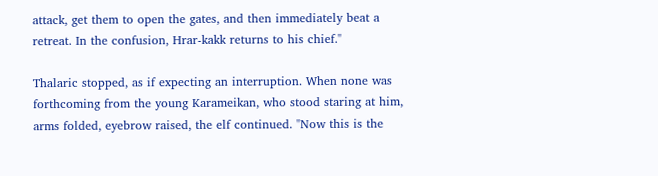attack, get them to open the gates, and then immediately beat a retreat. In the confusion, Hrar-kakk returns to his chief."

Thalaric stopped, as if expecting an interruption. When none was forthcoming from the young Karameikan, who stood staring at him, arms folded, eyebrow raised, the elf continued. "Now this is the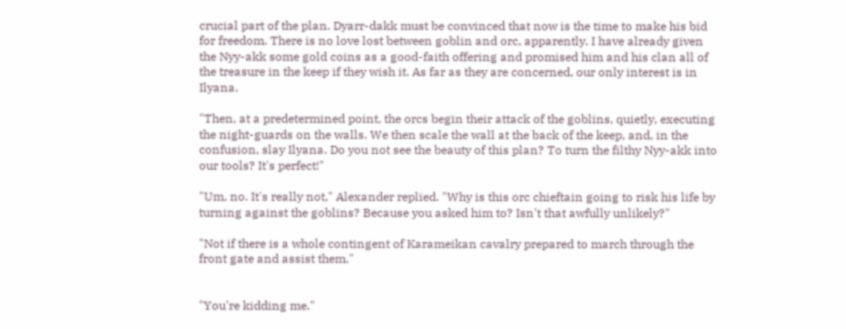crucial part of the plan. Dyarr-dakk must be convinced that now is the time to make his bid for freedom. There is no love lost between goblin and orc, apparently. I have already given the Nyy-akk some gold coins as a good-faith offering and promised him and his clan all of the treasure in the keep if they wish it. As far as they are concerned, our only interest is in Ilyana.

"Then, at a predetermined point, the orcs begin their attack of the goblins, quietly, executing the night-guards on the walls. We then scale the wall at the back of the keep, and, in the confusion, slay Ilyana. Do you not see the beauty of this plan? To turn the filthy Nyy-akk into our tools? It's perfect!"

"Um, no. It's really not," Alexander replied. "Why is this orc chieftain going to risk his life by turning against the goblins? Because you asked him to? Isn't that awfully unlikely?"

"Not if there is a whole contingent of Karameikan cavalry prepared to march through the front gate and assist them."


"You're kidding me."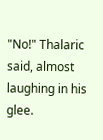"No!" Thalaric said, almost laughing in his glee.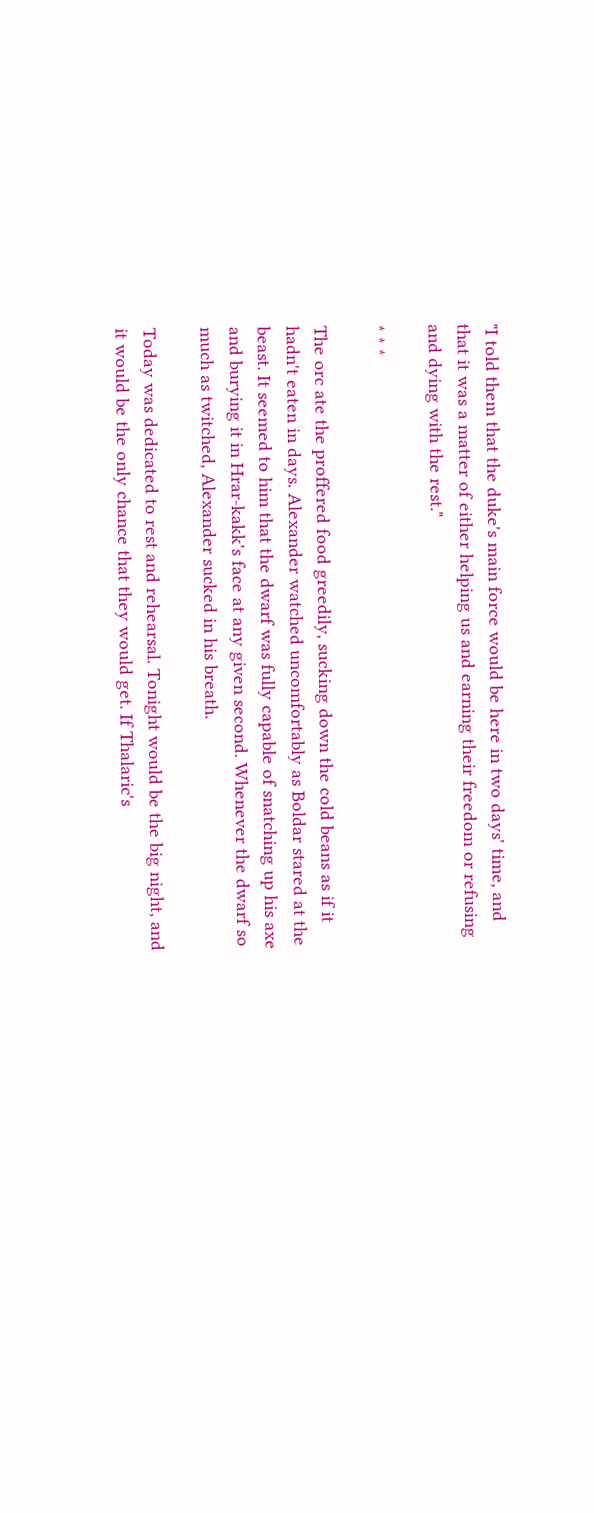"I told them that the duke's main force would be here in two days' time, and that it was a matter of either helping us and earning their freedom or refusing and dying with the rest."

* * *

The orc ate the proffered food greedily, sucking down the cold beans as if it hadn't eaten in days. Alexander watched uncomfortably as Boldar stared at the beast. It seemed to him that the dwarf was fully capable of snatching up his axe and burying it in Hrar-kakk's face at any given second. Whenever the dwarf so much as twitched, Alexander sucked in his breath.

Today was dedicated to rest and rehearsal. Tonight would be the big night, and it would be the only chance that they would get. If Thalaric's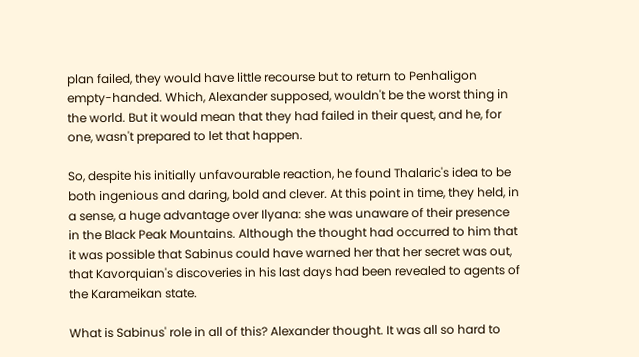plan failed, they would have little recourse but to return to Penhaligon empty-handed. Which, Alexander supposed, wouldn't be the worst thing in the world. But it would mean that they had failed in their quest, and he, for one, wasn't prepared to let that happen.

So, despite his initially unfavourable reaction, he found Thalaric's idea to be both ingenious and daring, bold and clever. At this point in time, they held, in a sense, a huge advantage over Ilyana: she was unaware of their presence in the Black Peak Mountains. Although the thought had occurred to him that it was possible that Sabinus could have warned her that her secret was out, that Kavorquian's discoveries in his last days had been revealed to agents of the Karameikan state.

What is Sabinus' role in all of this? Alexander thought. It was all so hard to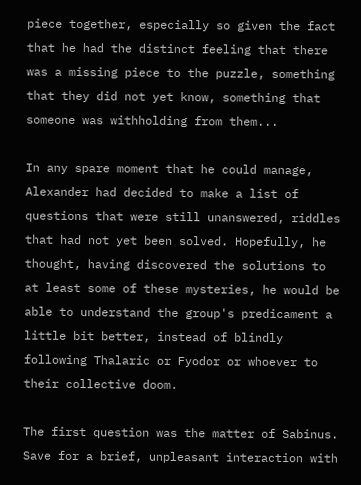piece together, especially so given the fact that he had the distinct feeling that there was a missing piece to the puzzle, something that they did not yet know, something that someone was withholding from them...

In any spare moment that he could manage, Alexander had decided to make a list of questions that were still unanswered, riddles that had not yet been solved. Hopefully, he thought, having discovered the solutions to at least some of these mysteries, he would be able to understand the group's predicament a little bit better, instead of blindly following Thalaric or Fyodor or whoever to their collective doom.

The first question was the matter of Sabinus. Save for a brief, unpleasant interaction with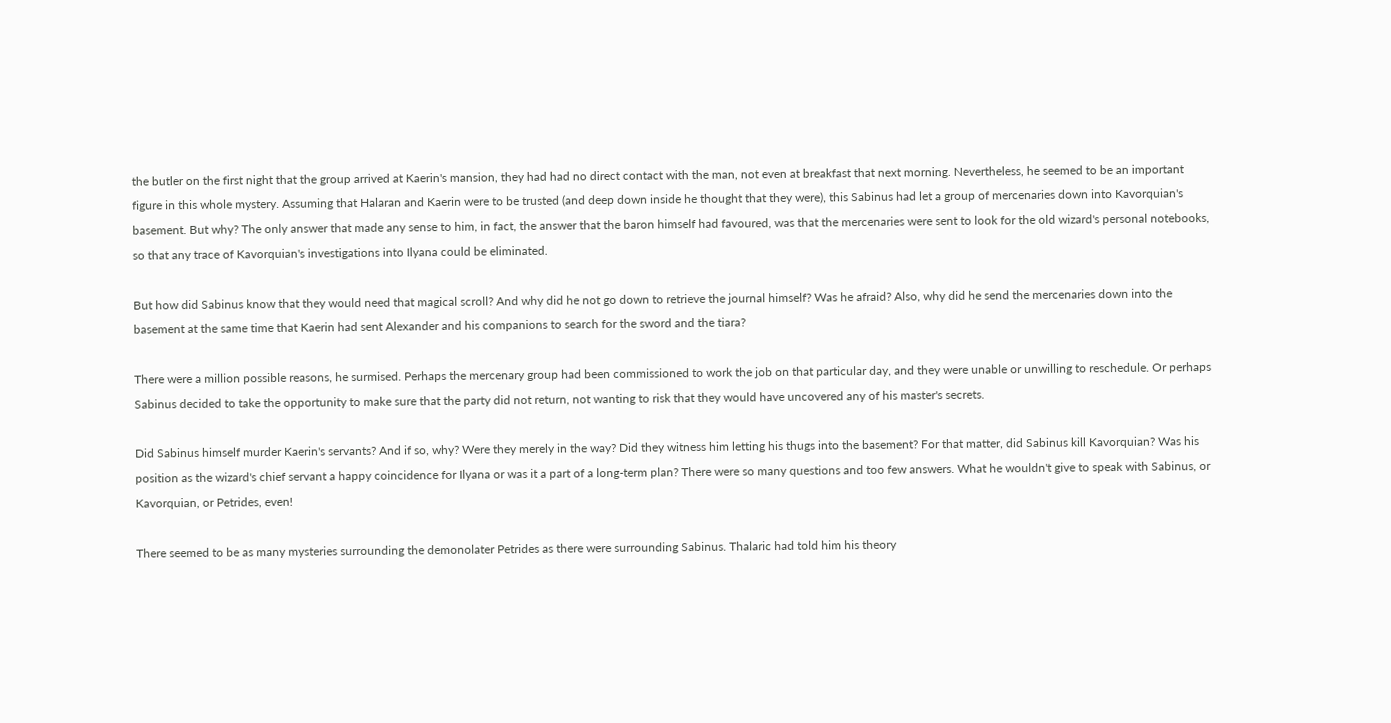the butler on the first night that the group arrived at Kaerin's mansion, they had had no direct contact with the man, not even at breakfast that next morning. Nevertheless, he seemed to be an important figure in this whole mystery. Assuming that Halaran and Kaerin were to be trusted (and deep down inside he thought that they were), this Sabinus had let a group of mercenaries down into Kavorquian's basement. But why? The only answer that made any sense to him, in fact, the answer that the baron himself had favoured, was that the mercenaries were sent to look for the old wizard's personal notebooks, so that any trace of Kavorquian's investigations into Ilyana could be eliminated.

But how did Sabinus know that they would need that magical scroll? And why did he not go down to retrieve the journal himself? Was he afraid? Also, why did he send the mercenaries down into the basement at the same time that Kaerin had sent Alexander and his companions to search for the sword and the tiara?

There were a million possible reasons, he surmised. Perhaps the mercenary group had been commissioned to work the job on that particular day, and they were unable or unwilling to reschedule. Or perhaps Sabinus decided to take the opportunity to make sure that the party did not return, not wanting to risk that they would have uncovered any of his master's secrets.

Did Sabinus himself murder Kaerin's servants? And if so, why? Were they merely in the way? Did they witness him letting his thugs into the basement? For that matter, did Sabinus kill Kavorquian? Was his position as the wizard's chief servant a happy coincidence for Ilyana or was it a part of a long-term plan? There were so many questions and too few answers. What he wouldn't give to speak with Sabinus, or Kavorquian, or Petrides, even!

There seemed to be as many mysteries surrounding the demonolater Petrides as there were surrounding Sabinus. Thalaric had told him his theory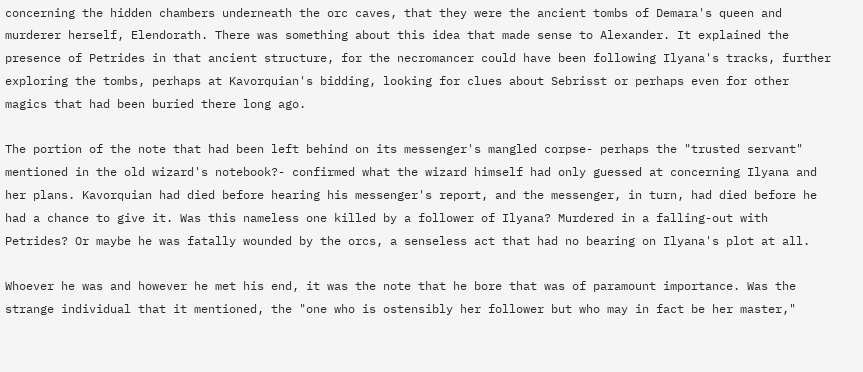concerning the hidden chambers underneath the orc caves, that they were the ancient tombs of Demara's queen and murderer herself, Elendorath. There was something about this idea that made sense to Alexander. It explained the presence of Petrides in that ancient structure, for the necromancer could have been following Ilyana's tracks, further exploring the tombs, perhaps at Kavorquian's bidding, looking for clues about Sebrisst or perhaps even for other magics that had been buried there long ago.

The portion of the note that had been left behind on its messenger's mangled corpse- perhaps the "trusted servant" mentioned in the old wizard's notebook?- confirmed what the wizard himself had only guessed at concerning Ilyana and her plans. Kavorquian had died before hearing his messenger's report, and the messenger, in turn, had died before he had a chance to give it. Was this nameless one killed by a follower of Ilyana? Murdered in a falling-out with Petrides? Or maybe he was fatally wounded by the orcs, a senseless act that had no bearing on Ilyana's plot at all.

Whoever he was and however he met his end, it was the note that he bore that was of paramount importance. Was the strange individual that it mentioned, the "one who is ostensibly her follower but who may in fact be her master,"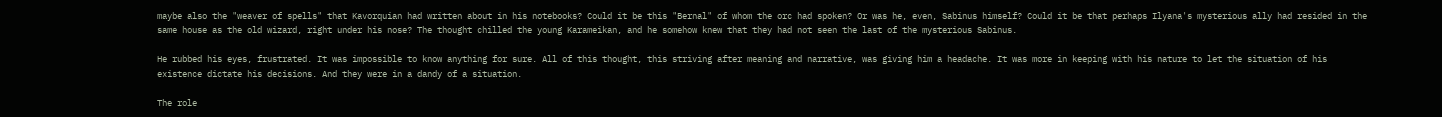maybe also the "weaver of spells" that Kavorquian had written about in his notebooks? Could it be this "Bernal" of whom the orc had spoken? Or was he, even, Sabinus himself? Could it be that perhaps Ilyana's mysterious ally had resided in the same house as the old wizard, right under his nose? The thought chilled the young Karameikan, and he somehow knew that they had not seen the last of the mysterious Sabinus.

He rubbed his eyes, frustrated. It was impossible to know anything for sure. All of this thought, this striving after meaning and narrative, was giving him a headache. It was more in keeping with his nature to let the situation of his existence dictate his decisions. And they were in a dandy of a situation.

The role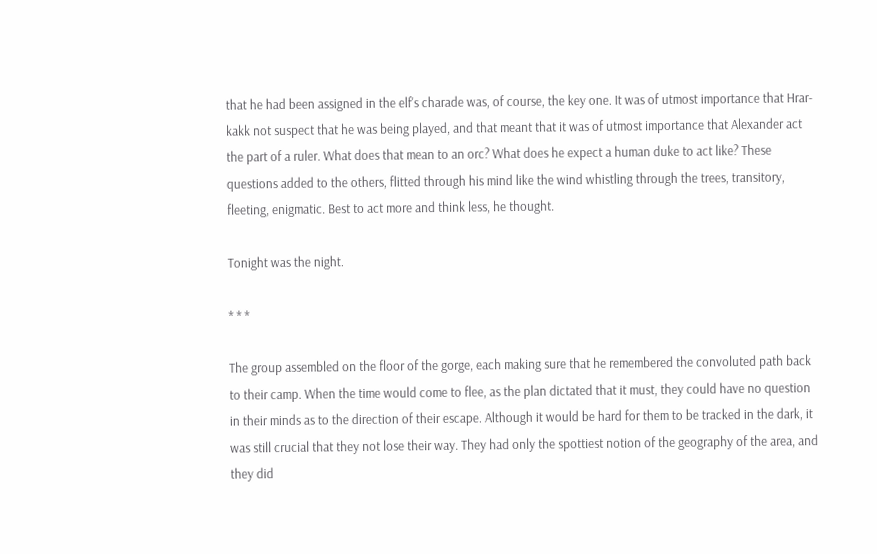that he had been assigned in the elf's charade was, of course, the key one. It was of utmost importance that Hrar-kakk not suspect that he was being played, and that meant that it was of utmost importance that Alexander act the part of a ruler. What does that mean to an orc? What does he expect a human duke to act like? These questions added to the others, flitted through his mind like the wind whistling through the trees, transitory, fleeting, enigmatic. Best to act more and think less, he thought.

Tonight was the night.

* * *

The group assembled on the floor of the gorge, each making sure that he remembered the convoluted path back to their camp. When the time would come to flee, as the plan dictated that it must, they could have no question in their minds as to the direction of their escape. Although it would be hard for them to be tracked in the dark, it was still crucial that they not lose their way. They had only the spottiest notion of the geography of the area, and they did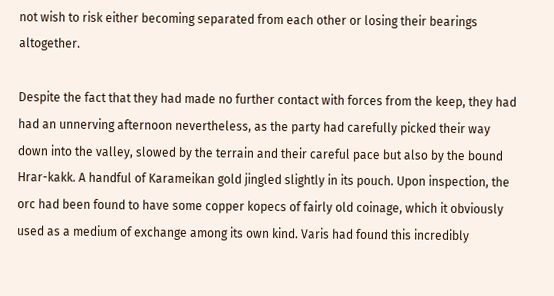not wish to risk either becoming separated from each other or losing their bearings altogether.

Despite the fact that they had made no further contact with forces from the keep, they had had an unnerving afternoon nevertheless, as the party had carefully picked their way down into the valley, slowed by the terrain and their careful pace but also by the bound Hrar-kakk. A handful of Karameikan gold jingled slightly in its pouch. Upon inspection, the orc had been found to have some copper kopecs of fairly old coinage, which it obviously used as a medium of exchange among its own kind. Varis had found this incredibly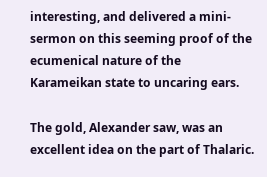interesting, and delivered a mini-sermon on this seeming proof of the ecumenical nature of the Karameikan state to uncaring ears.

The gold, Alexander saw, was an excellent idea on the part of Thalaric.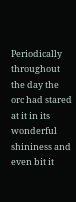Periodically throughout the day the orc had stared at it in its wonderful shininess and even bit it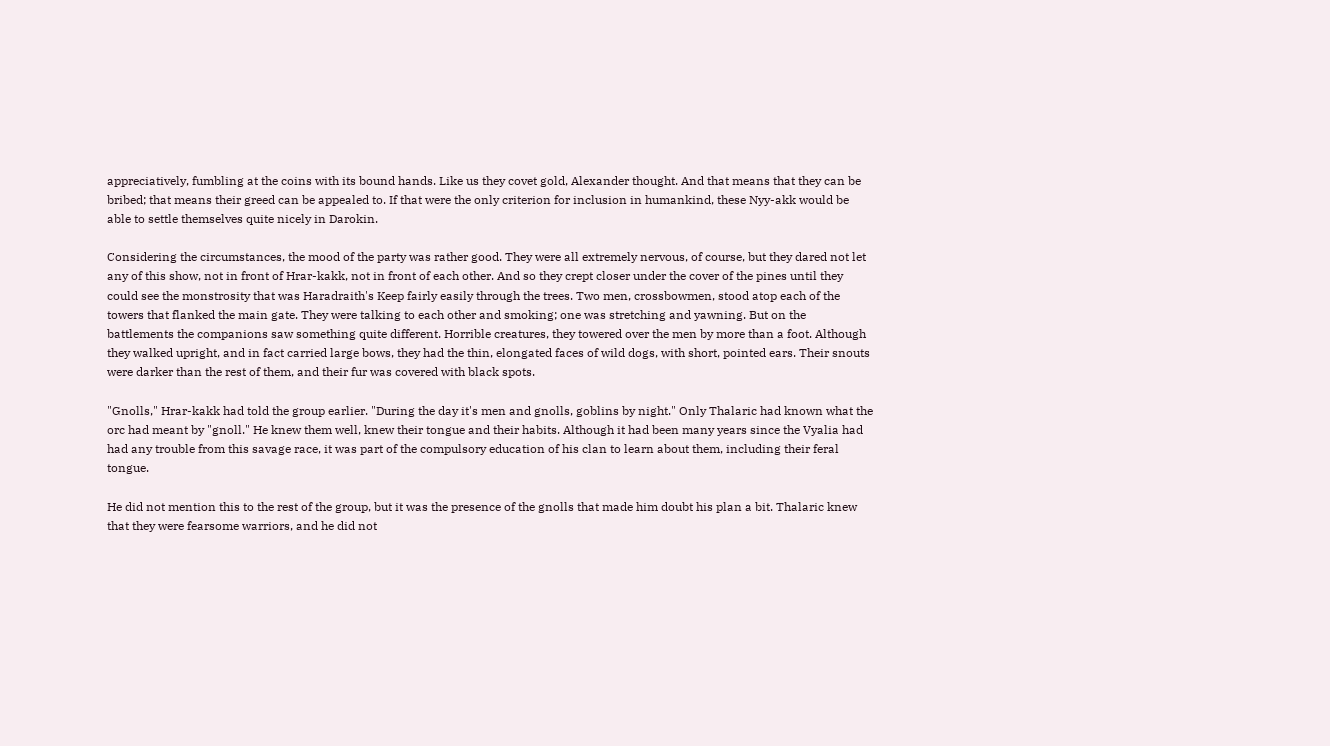appreciatively, fumbling at the coins with its bound hands. Like us they covet gold, Alexander thought. And that means that they can be bribed; that means their greed can be appealed to. If that were the only criterion for inclusion in humankind, these Nyy-akk would be able to settle themselves quite nicely in Darokin.

Considering the circumstances, the mood of the party was rather good. They were all extremely nervous, of course, but they dared not let any of this show, not in front of Hrar-kakk, not in front of each other. And so they crept closer under the cover of the pines until they could see the monstrosity that was Haradraith's Keep fairly easily through the trees. Two men, crossbowmen, stood atop each of the towers that flanked the main gate. They were talking to each other and smoking; one was stretching and yawning. But on the battlements the companions saw something quite different. Horrible creatures, they towered over the men by more than a foot. Although they walked upright, and in fact carried large bows, they had the thin, elongated faces of wild dogs, with short, pointed ears. Their snouts were darker than the rest of them, and their fur was covered with black spots.

"Gnolls," Hrar-kakk had told the group earlier. "During the day it's men and gnolls, goblins by night." Only Thalaric had known what the orc had meant by "gnoll." He knew them well, knew their tongue and their habits. Although it had been many years since the Vyalia had had any trouble from this savage race, it was part of the compulsory education of his clan to learn about them, including their feral tongue.

He did not mention this to the rest of the group, but it was the presence of the gnolls that made him doubt his plan a bit. Thalaric knew that they were fearsome warriors, and he did not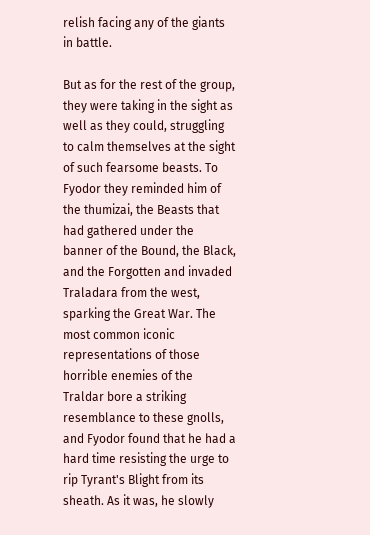relish facing any of the giants in battle.

But as for the rest of the group, they were taking in the sight as well as they could, struggling to calm themselves at the sight of such fearsome beasts. To Fyodor they reminded him of the thumizai, the Beasts that had gathered under the banner of the Bound, the Black, and the Forgotten and invaded Traladara from the west, sparking the Great War. The most common iconic representations of those horrible enemies of the Traldar bore a striking resemblance to these gnolls, and Fyodor found that he had a hard time resisting the urge to rip Tyrant's Blight from its sheath. As it was, he slowly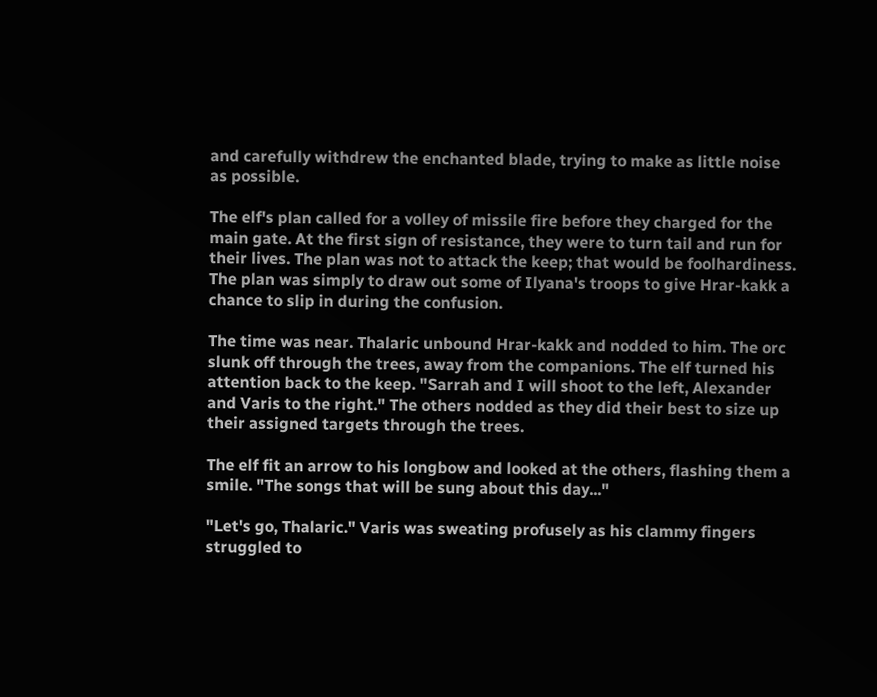and carefully withdrew the enchanted blade, trying to make as little noise as possible.

The elf's plan called for a volley of missile fire before they charged for the main gate. At the first sign of resistance, they were to turn tail and run for their lives. The plan was not to attack the keep; that would be foolhardiness. The plan was simply to draw out some of Ilyana's troops to give Hrar-kakk a chance to slip in during the confusion.

The time was near. Thalaric unbound Hrar-kakk and nodded to him. The orc slunk off through the trees, away from the companions. The elf turned his attention back to the keep. "Sarrah and I will shoot to the left, Alexander and Varis to the right." The others nodded as they did their best to size up their assigned targets through the trees.

The elf fit an arrow to his longbow and looked at the others, flashing them a smile. "The songs that will be sung about this day..."

"Let's go, Thalaric." Varis was sweating profusely as his clammy fingers struggled to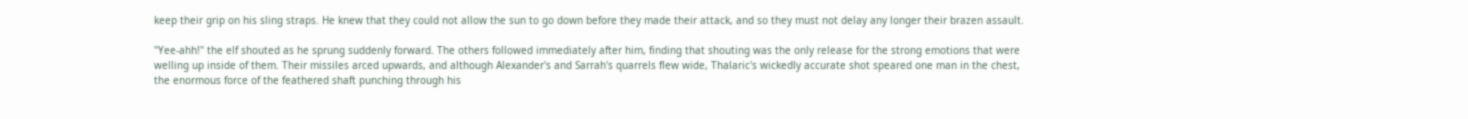keep their grip on his sling straps. He knew that they could not allow the sun to go down before they made their attack, and so they must not delay any longer their brazen assault.

"Yee-ahh!" the elf shouted as he sprung suddenly forward. The others followed immediately after him, finding that shouting was the only release for the strong emotions that were welling up inside of them. Their missiles arced upwards, and although Alexander's and Sarrah's quarrels flew wide, Thalaric's wickedly accurate shot speared one man in the chest, the enormous force of the feathered shaft punching through his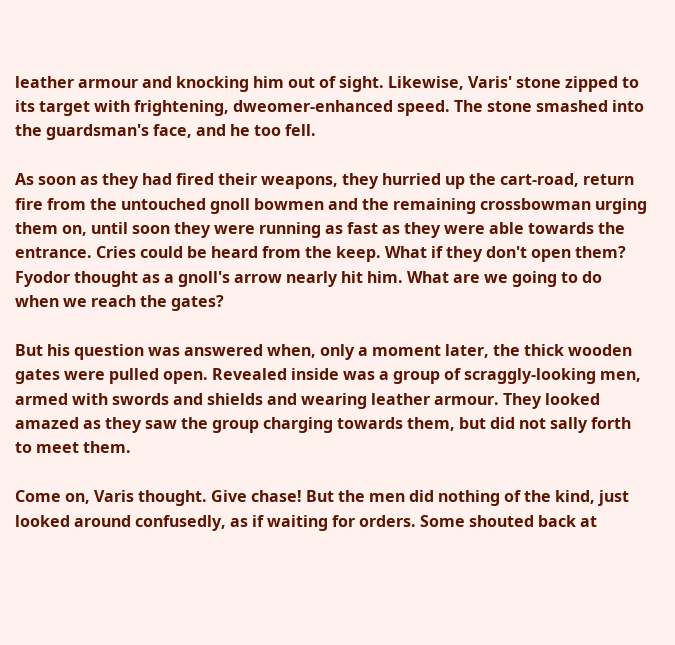leather armour and knocking him out of sight. Likewise, Varis' stone zipped to its target with frightening, dweomer-enhanced speed. The stone smashed into the guardsman's face, and he too fell.

As soon as they had fired their weapons, they hurried up the cart-road, return fire from the untouched gnoll bowmen and the remaining crossbowman urging them on, until soon they were running as fast as they were able towards the entrance. Cries could be heard from the keep. What if they don't open them? Fyodor thought as a gnoll's arrow nearly hit him. What are we going to do when we reach the gates?

But his question was answered when, only a moment later, the thick wooden gates were pulled open. Revealed inside was a group of scraggly-looking men, armed with swords and shields and wearing leather armour. They looked amazed as they saw the group charging towards them, but did not sally forth to meet them.

Come on, Varis thought. Give chase! But the men did nothing of the kind, just looked around confusedly, as if waiting for orders. Some shouted back at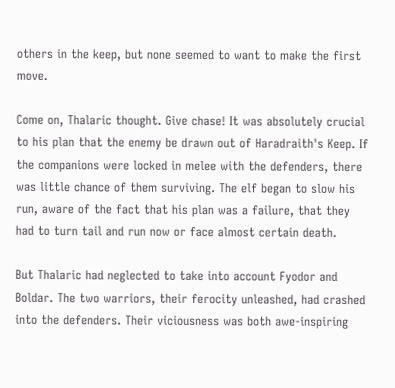others in the keep, but none seemed to want to make the first move.

Come on, Thalaric thought. Give chase! It was absolutely crucial to his plan that the enemy be drawn out of Haradraith's Keep. If the companions were locked in melee with the defenders, there was little chance of them surviving. The elf began to slow his run, aware of the fact that his plan was a failure, that they had to turn tail and run now or face almost certain death.

But Thalaric had neglected to take into account Fyodor and Boldar. The two warriors, their ferocity unleashed, had crashed into the defenders. Their viciousness was both awe-inspiring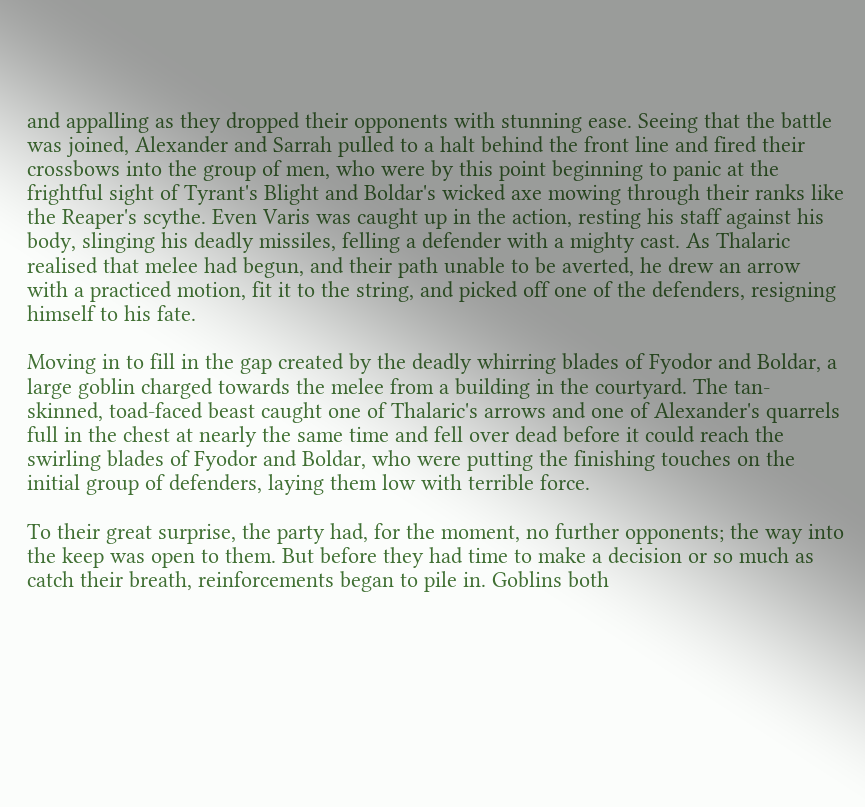and appalling as they dropped their opponents with stunning ease. Seeing that the battle was joined, Alexander and Sarrah pulled to a halt behind the front line and fired their crossbows into the group of men, who were by this point beginning to panic at the frightful sight of Tyrant's Blight and Boldar's wicked axe mowing through their ranks like the Reaper's scythe. Even Varis was caught up in the action, resting his staff against his body, slinging his deadly missiles, felling a defender with a mighty cast. As Thalaric realised that melee had begun, and their path unable to be averted, he drew an arrow with a practiced motion, fit it to the string, and picked off one of the defenders, resigning himself to his fate.

Moving in to fill in the gap created by the deadly whirring blades of Fyodor and Boldar, a large goblin charged towards the melee from a building in the courtyard. The tan-skinned, toad-faced beast caught one of Thalaric's arrows and one of Alexander's quarrels full in the chest at nearly the same time and fell over dead before it could reach the swirling blades of Fyodor and Boldar, who were putting the finishing touches on the initial group of defenders, laying them low with terrible force.

To their great surprise, the party had, for the moment, no further opponents; the way into the keep was open to them. But before they had time to make a decision or so much as catch their breath, reinforcements began to pile in. Goblins both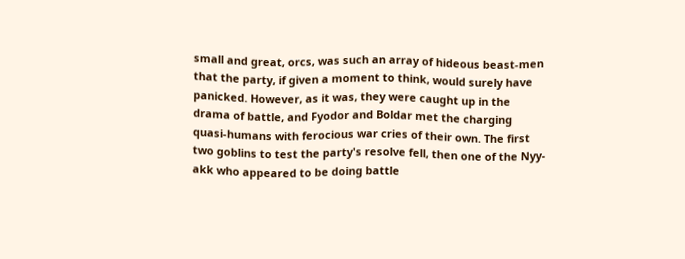small and great, orcs, was such an array of hideous beast-men that the party, if given a moment to think, would surely have panicked. However, as it was, they were caught up in the drama of battle, and Fyodor and Boldar met the charging quasi-humans with ferocious war cries of their own. The first two goblins to test the party's resolve fell, then one of the Nyy-akk who appeared to be doing battle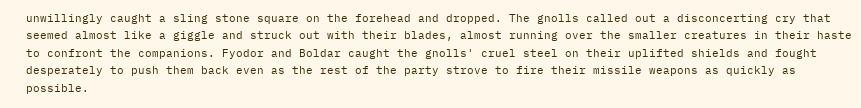unwillingly caught a sling stone square on the forehead and dropped. The gnolls called out a disconcerting cry that seemed almost like a giggle and struck out with their blades, almost running over the smaller creatures in their haste to confront the companions. Fyodor and Boldar caught the gnolls' cruel steel on their uplifted shields and fought desperately to push them back even as the rest of the party strove to fire their missile weapons as quickly as possible.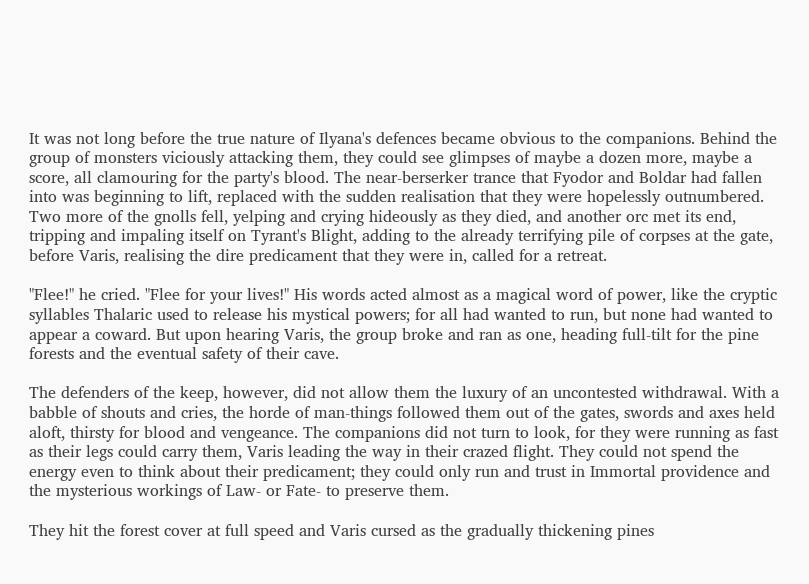It was not long before the true nature of Ilyana's defences became obvious to the companions. Behind the group of monsters viciously attacking them, they could see glimpses of maybe a dozen more, maybe a score, all clamouring for the party's blood. The near-berserker trance that Fyodor and Boldar had fallen into was beginning to lift, replaced with the sudden realisation that they were hopelessly outnumbered. Two more of the gnolls fell, yelping and crying hideously as they died, and another orc met its end, tripping and impaling itself on Tyrant's Blight, adding to the already terrifying pile of corpses at the gate, before Varis, realising the dire predicament that they were in, called for a retreat.

"Flee!" he cried. "Flee for your lives!" His words acted almost as a magical word of power, like the cryptic syllables Thalaric used to release his mystical powers; for all had wanted to run, but none had wanted to appear a coward. But upon hearing Varis, the group broke and ran as one, heading full-tilt for the pine forests and the eventual safety of their cave.

The defenders of the keep, however, did not allow them the luxury of an uncontested withdrawal. With a babble of shouts and cries, the horde of man-things followed them out of the gates, swords and axes held aloft, thirsty for blood and vengeance. The companions did not turn to look, for they were running as fast as their legs could carry them, Varis leading the way in their crazed flight. They could not spend the energy even to think about their predicament; they could only run and trust in Immortal providence and the mysterious workings of Law- or Fate- to preserve them.

They hit the forest cover at full speed and Varis cursed as the gradually thickening pines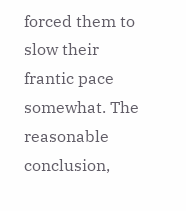forced them to slow their frantic pace somewhat. The reasonable conclusion,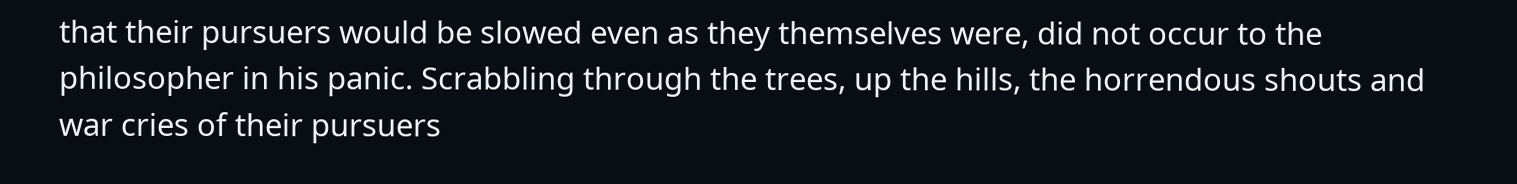that their pursuers would be slowed even as they themselves were, did not occur to the philosopher in his panic. Scrabbling through the trees, up the hills, the horrendous shouts and war cries of their pursuers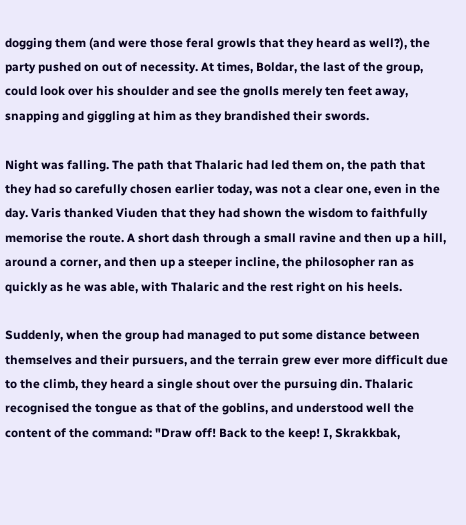dogging them (and were those feral growls that they heard as well?), the party pushed on out of necessity. At times, Boldar, the last of the group, could look over his shoulder and see the gnolls merely ten feet away, snapping and giggling at him as they brandished their swords.

Night was falling. The path that Thalaric had led them on, the path that they had so carefully chosen earlier today, was not a clear one, even in the day. Varis thanked Viuden that they had shown the wisdom to faithfully memorise the route. A short dash through a small ravine and then up a hill, around a corner, and then up a steeper incline, the philosopher ran as quickly as he was able, with Thalaric and the rest right on his heels.

Suddenly, when the group had managed to put some distance between themselves and their pursuers, and the terrain grew ever more difficult due to the climb, they heard a single shout over the pursuing din. Thalaric recognised the tongue as that of the goblins, and understood well the content of the command: "Draw off! Back to the keep! I, Skrakkbak,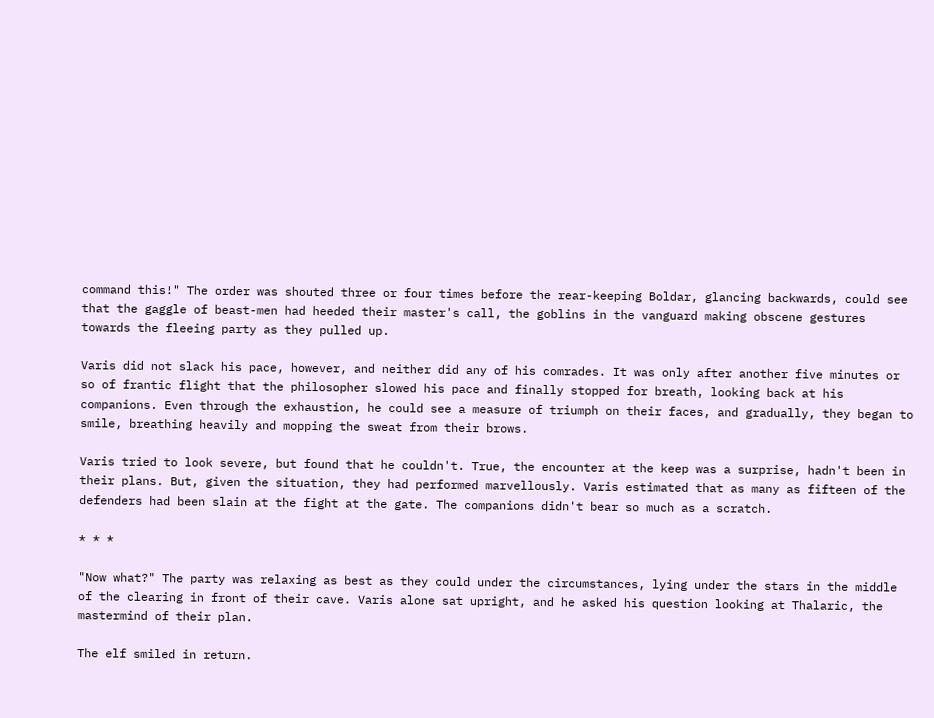command this!" The order was shouted three or four times before the rear-keeping Boldar, glancing backwards, could see that the gaggle of beast-men had heeded their master's call, the goblins in the vanguard making obscene gestures towards the fleeing party as they pulled up.

Varis did not slack his pace, however, and neither did any of his comrades. It was only after another five minutes or so of frantic flight that the philosopher slowed his pace and finally stopped for breath, looking back at his companions. Even through the exhaustion, he could see a measure of triumph on their faces, and gradually, they began to smile, breathing heavily and mopping the sweat from their brows.

Varis tried to look severe, but found that he couldn't. True, the encounter at the keep was a surprise, hadn't been in their plans. But, given the situation, they had performed marvellously. Varis estimated that as many as fifteen of the defenders had been slain at the fight at the gate. The companions didn't bear so much as a scratch.

* * *

"Now what?" The party was relaxing as best as they could under the circumstances, lying under the stars in the middle of the clearing in front of their cave. Varis alone sat upright, and he asked his question looking at Thalaric, the mastermind of their plan.

The elf smiled in return.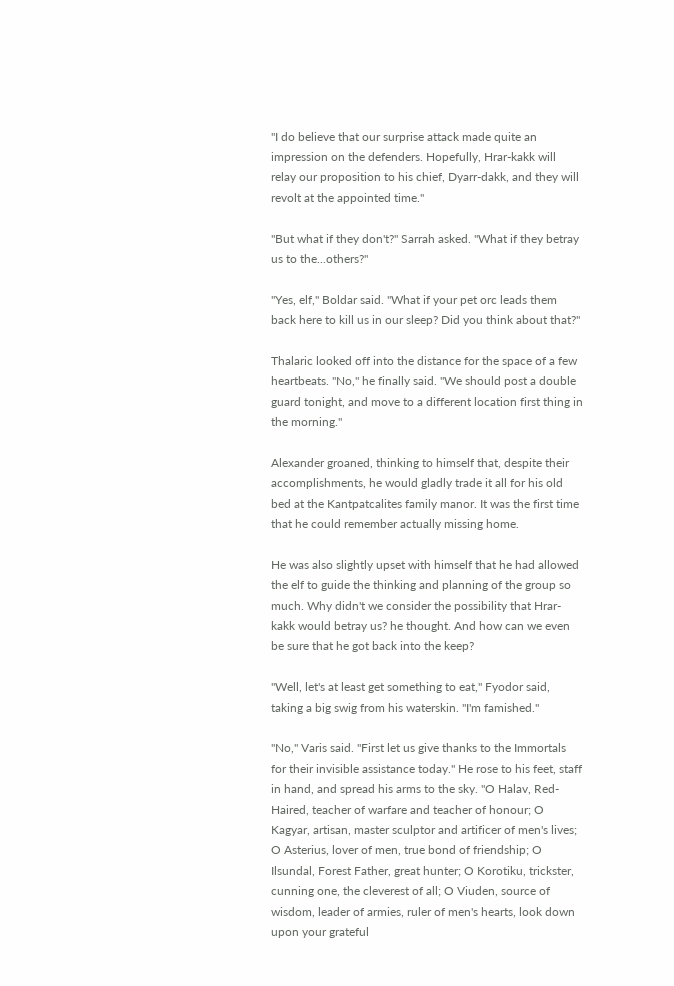"I do believe that our surprise attack made quite an impression on the defenders. Hopefully, Hrar-kakk will relay our proposition to his chief, Dyarr-dakk, and they will revolt at the appointed time."

"But what if they don't?" Sarrah asked. "What if they betray us to the...others?"

"Yes, elf," Boldar said. "What if your pet orc leads them back here to kill us in our sleep? Did you think about that?"

Thalaric looked off into the distance for the space of a few heartbeats. "No," he finally said. "We should post a double guard tonight, and move to a different location first thing in the morning."

Alexander groaned, thinking to himself that, despite their accomplishments, he would gladly trade it all for his old bed at the Kantpatcalites family manor. It was the first time that he could remember actually missing home.

He was also slightly upset with himself that he had allowed the elf to guide the thinking and planning of the group so much. Why didn't we consider the possibility that Hrar-kakk would betray us? he thought. And how can we even be sure that he got back into the keep?

"Well, let's at least get something to eat," Fyodor said, taking a big swig from his waterskin. "I'm famished."

"No," Varis said. "First let us give thanks to the Immortals for their invisible assistance today." He rose to his feet, staff in hand, and spread his arms to the sky. "O Halav, Red-Haired, teacher of warfare and teacher of honour; O Kagyar, artisan, master sculptor and artificer of men's lives; O Asterius, lover of men, true bond of friendship; O Ilsundal, Forest Father, great hunter; O Korotiku, trickster, cunning one, the cleverest of all; O Viuden, source of wisdom, leader of armies, ruler of men's hearts, look down upon your grateful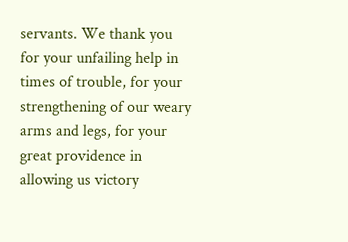servants. We thank you for your unfailing help in times of trouble, for your strengthening of our weary arms and legs, for your great providence in allowing us victory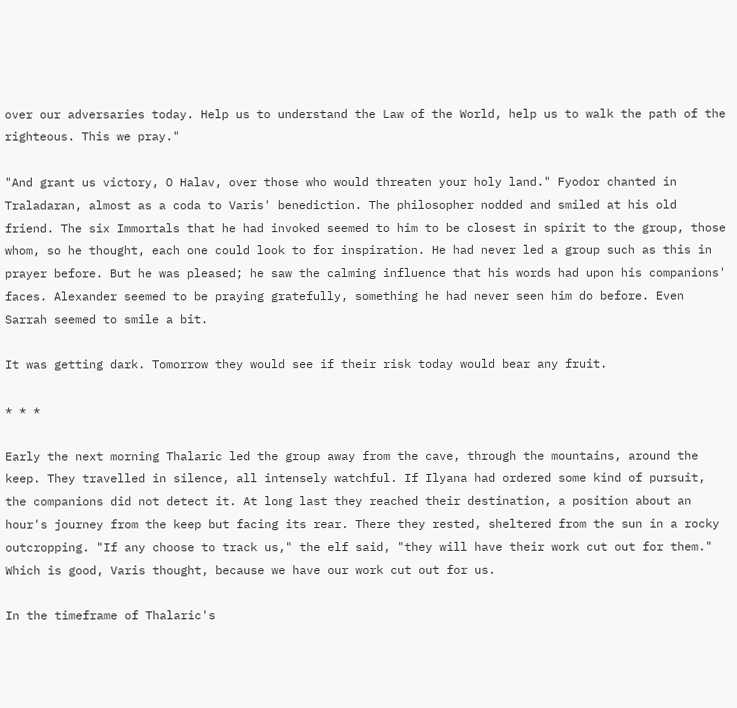over our adversaries today. Help us to understand the Law of the World, help us to walk the path of the righteous. This we pray."

"And grant us victory, O Halav, over those who would threaten your holy land." Fyodor chanted in Traladaran, almost as a coda to Varis' benediction. The philosopher nodded and smiled at his old friend. The six Immortals that he had invoked seemed to him to be closest in spirit to the group, those whom, so he thought, each one could look to for inspiration. He had never led a group such as this in prayer before. But he was pleased; he saw the calming influence that his words had upon his companions' faces. Alexander seemed to be praying gratefully, something he had never seen him do before. Even Sarrah seemed to smile a bit.

It was getting dark. Tomorrow they would see if their risk today would bear any fruit.

* * *

Early the next morning Thalaric led the group away from the cave, through the mountains, around the keep. They travelled in silence, all intensely watchful. If Ilyana had ordered some kind of pursuit, the companions did not detect it. At long last they reached their destination, a position about an hour's journey from the keep but facing its rear. There they rested, sheltered from the sun in a rocky outcropping. "If any choose to track us," the elf said, "they will have their work cut out for them." Which is good, Varis thought, because we have our work cut out for us.

In the timeframe of Thalaric's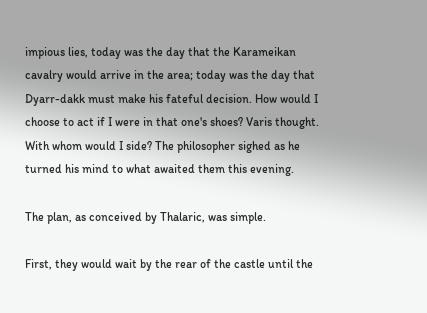impious lies, today was the day that the Karameikan cavalry would arrive in the area; today was the day that Dyarr-dakk must make his fateful decision. How would I choose to act if I were in that one's shoes? Varis thought. With whom would I side? The philosopher sighed as he turned his mind to what awaited them this evening.

The plan, as conceived by Thalaric, was simple.

First, they would wait by the rear of the castle until the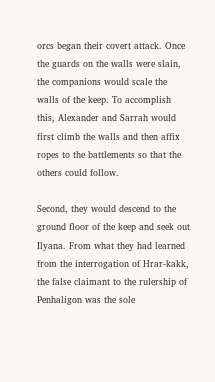orcs began their covert attack. Once the guards on the walls were slain, the companions would scale the walls of the keep. To accomplish this, Alexander and Sarrah would first climb the walls and then affix ropes to the battlements so that the others could follow.

Second, they would descend to the ground floor of the keep and seek out Ilyana. From what they had learned from the interrogation of Hrar-kakk, the false claimant to the rulership of Penhaligon was the sole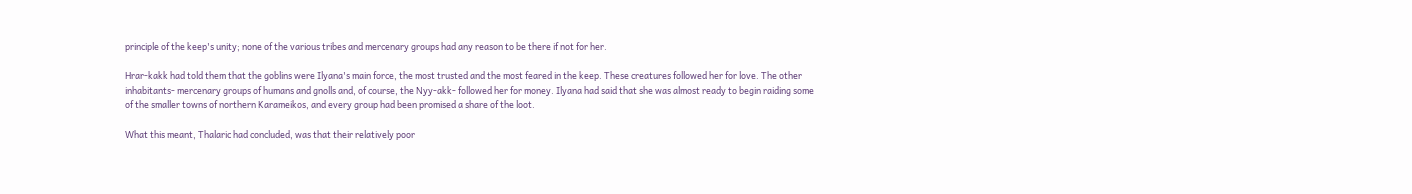principle of the keep's unity; none of the various tribes and mercenary groups had any reason to be there if not for her.

Hrar-kakk had told them that the goblins were Ilyana's main force, the most trusted and the most feared in the keep. These creatures followed her for love. The other inhabitants- mercenary groups of humans and gnolls and, of course, the Nyy-akk- followed her for money. Ilyana had said that she was almost ready to begin raiding some of the smaller towns of northern Karameikos, and every group had been promised a share of the loot.

What this meant, Thalaric had concluded, was that their relatively poor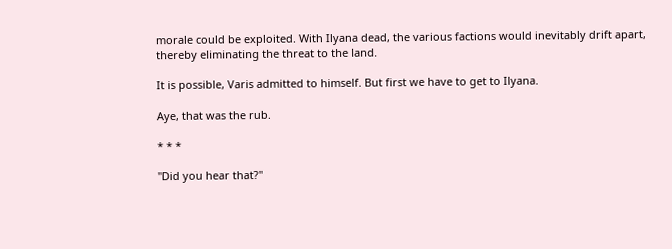morale could be exploited. With Ilyana dead, the various factions would inevitably drift apart, thereby eliminating the threat to the land.

It is possible, Varis admitted to himself. But first we have to get to Ilyana.

Aye, that was the rub.

* * *

"Did you hear that?"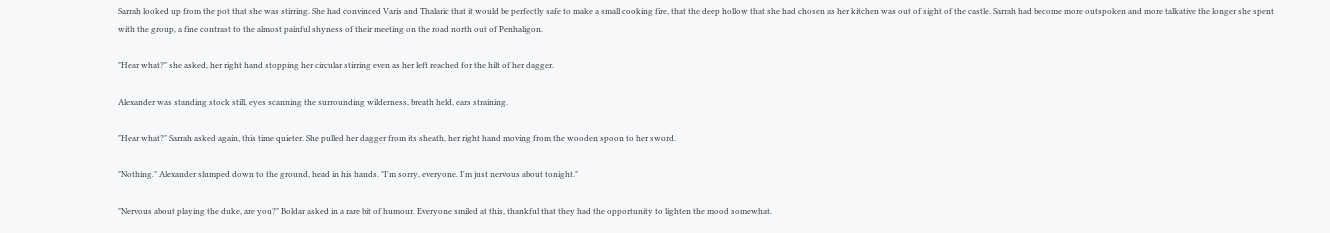Sarrah looked up from the pot that she was stirring. She had convinced Varis and Thalaric that it would be perfectly safe to make a small cooking fire, that the deep hollow that she had chosen as her kitchen was out of sight of the castle. Sarrah had become more outspoken and more talkative the longer she spent with the group, a fine contrast to the almost painful shyness of their meeting on the road north out of Penhaligon.

"Hear what?" she asked, her right hand stopping her circular stirring even as her left reached for the hilt of her dagger.

Alexander was standing stock still, eyes scanning the surrounding wilderness, breath held, ears straining.

"Hear what?" Sarrah asked again, this time quieter. She pulled her dagger from its sheath, her right hand moving from the wooden spoon to her sword.

"Nothing." Alexander slumped down to the ground, head in his hands. "I'm sorry, everyone. I'm just nervous about tonight."

"Nervous about playing the duke, are you?" Boldar asked in a rare bit of humour. Everyone smiled at this, thankful that they had the opportunity to lighten the mood somewhat.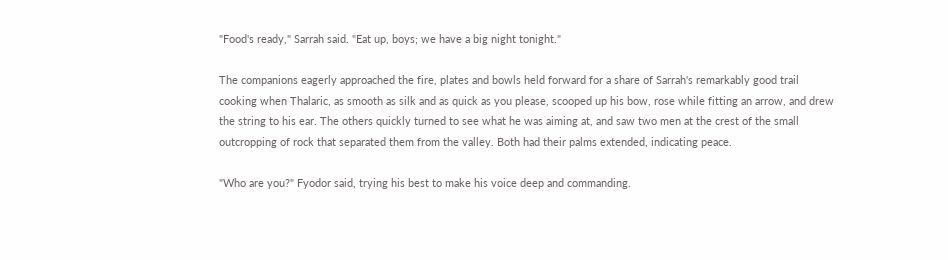"Food's ready," Sarrah said. "Eat up, boys; we have a big night tonight."

The companions eagerly approached the fire, plates and bowls held forward for a share of Sarrah's remarkably good trail cooking when Thalaric, as smooth as silk and as quick as you please, scooped up his bow, rose while fitting an arrow, and drew the string to his ear. The others quickly turned to see what he was aiming at, and saw two men at the crest of the small outcropping of rock that separated them from the valley. Both had their palms extended, indicating peace.

"Who are you?" Fyodor said, trying his best to make his voice deep and commanding.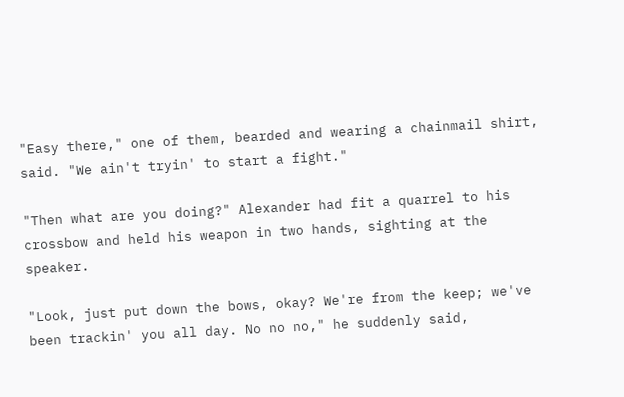"Easy there," one of them, bearded and wearing a chainmail shirt, said. "We ain't tryin' to start a fight."

"Then what are you doing?" Alexander had fit a quarrel to his crossbow and held his weapon in two hands, sighting at the speaker.

"Look, just put down the bows, okay? We're from the keep; we've been trackin' you all day. No no no," he suddenly said,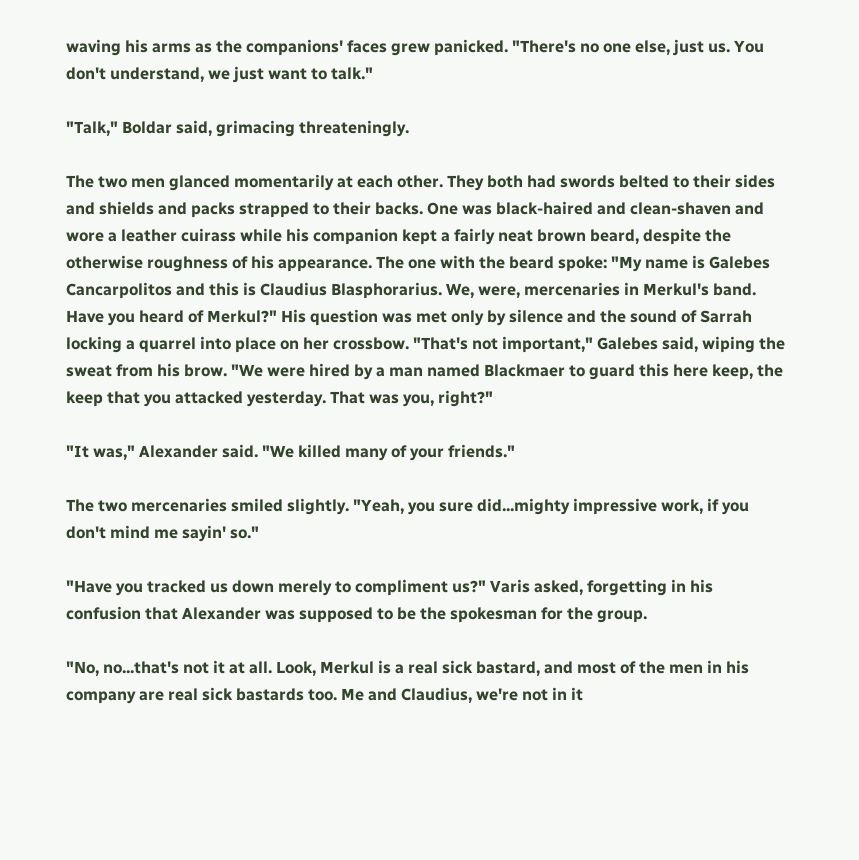waving his arms as the companions' faces grew panicked. "There's no one else, just us. You don't understand, we just want to talk."

"Talk," Boldar said, grimacing threateningly.

The two men glanced momentarily at each other. They both had swords belted to their sides and shields and packs strapped to their backs. One was black-haired and clean-shaven and wore a leather cuirass while his companion kept a fairly neat brown beard, despite the otherwise roughness of his appearance. The one with the beard spoke: "My name is Galebes Cancarpolitos and this is Claudius Blasphorarius. We, were, mercenaries in Merkul's band. Have you heard of Merkul?" His question was met only by silence and the sound of Sarrah locking a quarrel into place on her crossbow. "That's not important," Galebes said, wiping the sweat from his brow. "We were hired by a man named Blackmaer to guard this here keep, the keep that you attacked yesterday. That was you, right?"

"It was," Alexander said. "We killed many of your friends."

The two mercenaries smiled slightly. "Yeah, you sure did...mighty impressive work, if you don't mind me sayin' so."

"Have you tracked us down merely to compliment us?" Varis asked, forgetting in his confusion that Alexander was supposed to be the spokesman for the group.

"No, no...that's not it at all. Look, Merkul is a real sick bastard, and most of the men in his company are real sick bastards too. Me and Claudius, we're not in it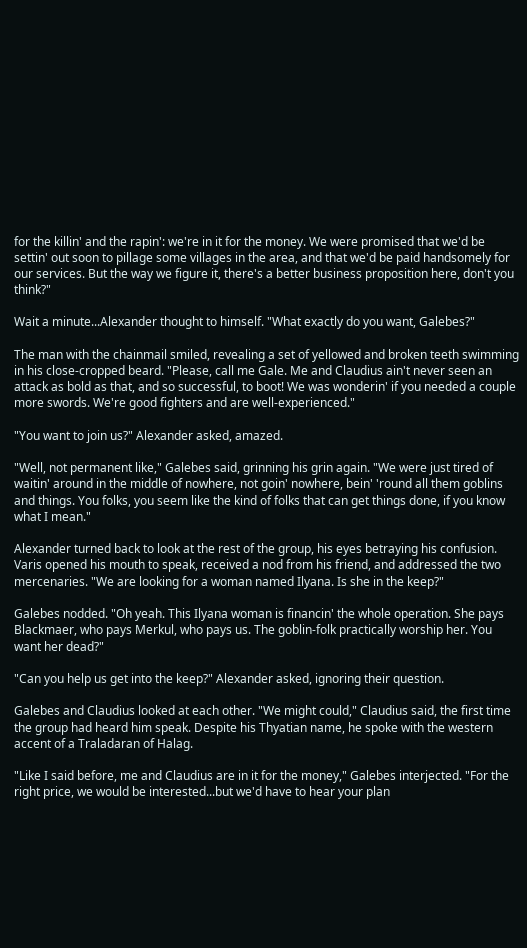for the killin' and the rapin': we're in it for the money. We were promised that we'd be settin' out soon to pillage some villages in the area, and that we'd be paid handsomely for our services. But the way we figure it, there's a better business proposition here, don't you think?"

Wait a minute...Alexander thought to himself. "What exactly do you want, Galebes?"

The man with the chainmail smiled, revealing a set of yellowed and broken teeth swimming in his close-cropped beard. "Please, call me Gale. Me and Claudius ain't never seen an attack as bold as that, and so successful, to boot! We was wonderin' if you needed a couple more swords. We're good fighters and are well-experienced."

"You want to join us?" Alexander asked, amazed.

"Well, not permanent like," Galebes said, grinning his grin again. "We were just tired of waitin' around in the middle of nowhere, not goin' nowhere, bein' 'round all them goblins and things. You folks, you seem like the kind of folks that can get things done, if you know what I mean."

Alexander turned back to look at the rest of the group, his eyes betraying his confusion. Varis opened his mouth to speak, received a nod from his friend, and addressed the two mercenaries. "We are looking for a woman named Ilyana. Is she in the keep?"

Galebes nodded. "Oh yeah. This Ilyana woman is financin' the whole operation. She pays Blackmaer, who pays Merkul, who pays us. The goblin-folk practically worship her. You want her dead?"

"Can you help us get into the keep?" Alexander asked, ignoring their question.

Galebes and Claudius looked at each other. "We might could," Claudius said, the first time the group had heard him speak. Despite his Thyatian name, he spoke with the western accent of a Traladaran of Halag.

"Like I said before, me and Claudius are in it for the money," Galebes interjected. "For the right price, we would be interested...but we'd have to hear your plan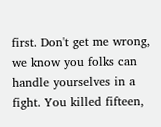first. Don't get me wrong, we know you folks can handle yourselves in a fight. You killed fifteen,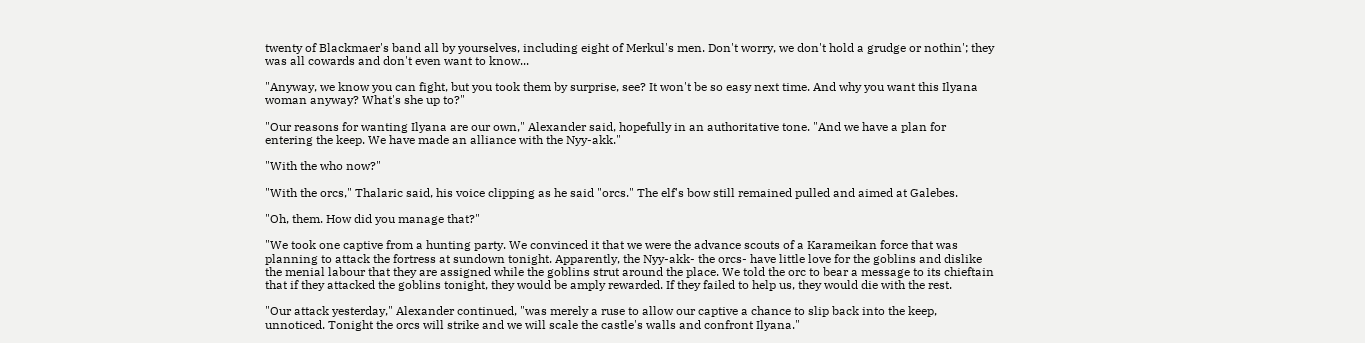twenty of Blackmaer's band all by yourselves, including eight of Merkul's men. Don't worry, we don't hold a grudge or nothin'; they was all cowards and don't even want to know...

"Anyway, we know you can fight, but you took them by surprise, see? It won't be so easy next time. And why you want this Ilyana woman anyway? What's she up to?"

"Our reasons for wanting Ilyana are our own," Alexander said, hopefully in an authoritative tone. "And we have a plan for entering the keep. We have made an alliance with the Nyy-akk."

"With the who now?"

"With the orcs," Thalaric said, his voice clipping as he said "orcs." The elf's bow still remained pulled and aimed at Galebes.

"Oh, them. How did you manage that?"

"We took one captive from a hunting party. We convinced it that we were the advance scouts of a Karameikan force that was planning to attack the fortress at sundown tonight. Apparently, the Nyy-akk- the orcs- have little love for the goblins and dislike the menial labour that they are assigned while the goblins strut around the place. We told the orc to bear a message to its chieftain that if they attacked the goblins tonight, they would be amply rewarded. If they failed to help us, they would die with the rest.

"Our attack yesterday," Alexander continued, "was merely a ruse to allow our captive a chance to slip back into the keep, unnoticed. Tonight the orcs will strike and we will scale the castle's walls and confront Ilyana."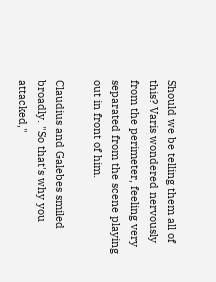Should we be telling them all of this? Varis wondered nervously from the perimeter, feeling very separated from the scene playing out in front of him.

Claudius and Galebes smiled broadly. "So that's why you attacked,"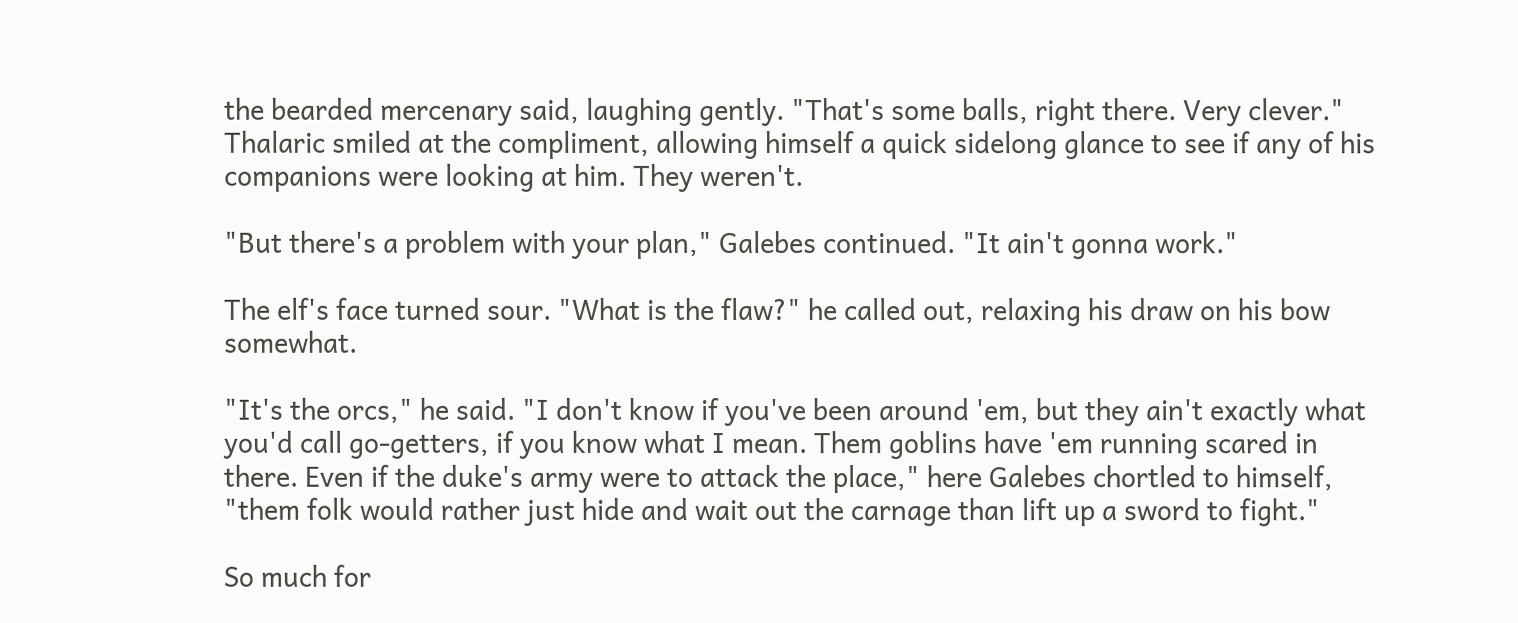the bearded mercenary said, laughing gently. "That's some balls, right there. Very clever." Thalaric smiled at the compliment, allowing himself a quick sidelong glance to see if any of his companions were looking at him. They weren't.

"But there's a problem with your plan," Galebes continued. "It ain't gonna work."

The elf's face turned sour. "What is the flaw?" he called out, relaxing his draw on his bow somewhat.

"It's the orcs," he said. "I don't know if you've been around 'em, but they ain't exactly what you'd call go-getters, if you know what I mean. Them goblins have 'em running scared in there. Even if the duke's army were to attack the place," here Galebes chortled to himself, "them folk would rather just hide and wait out the carnage than lift up a sword to fight."

So much for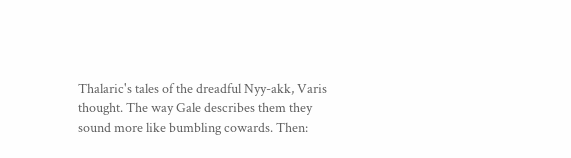Thalaric's tales of the dreadful Nyy-akk, Varis thought. The way Gale describes them they sound more like bumbling cowards. Then: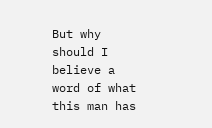But why should I believe a word of what this man has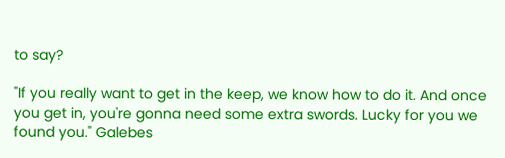to say?

"If you really want to get in the keep, we know how to do it. And once you get in, you're gonna need some extra swords. Lucky for you we found you." Galebes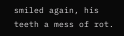smiled again, his teeth a mess of rot.